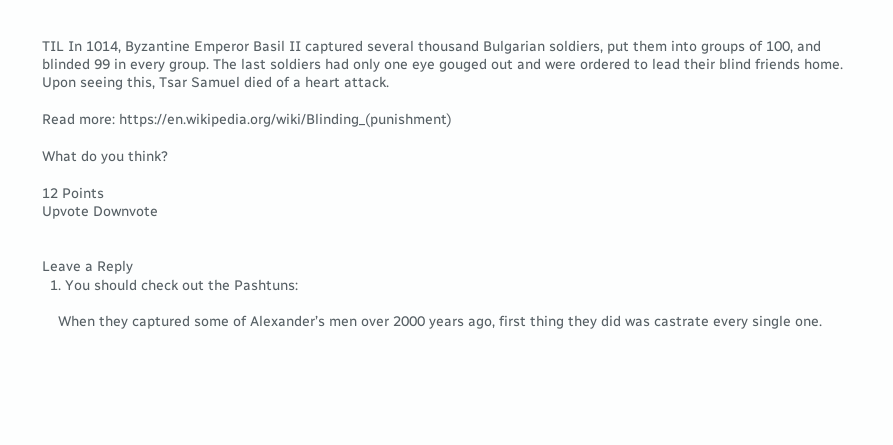TIL In 1014, Byzantine Emperor Basil II captured several thousand Bulgarian soldiers, put them into groups of 100, and blinded 99 in every group. The last soldiers had only one eye gouged out and were ordered to lead their blind friends home. Upon seeing this, Tsar Samuel died of a heart attack.

Read more: https://en.wikipedia.org/wiki/Blinding_(punishment)

What do you think?

12 Points
Upvote Downvote


Leave a Reply
  1. You should check out the Pashtuns:

    When they captured some of Alexander’s men over 2000 years ago, first thing they did was castrate every single one.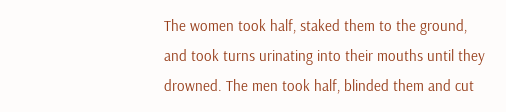The women took half, staked them to the ground, and took turns urinating into their mouths until they drowned. The men took half, blinded them and cut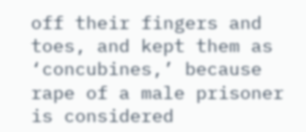off their fingers and toes, and kept them as ‘concubines,’ because rape of a male prisoner is considered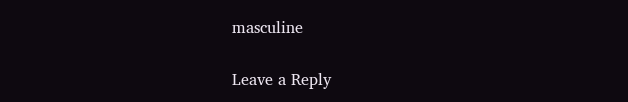masculine

Leave a Reply